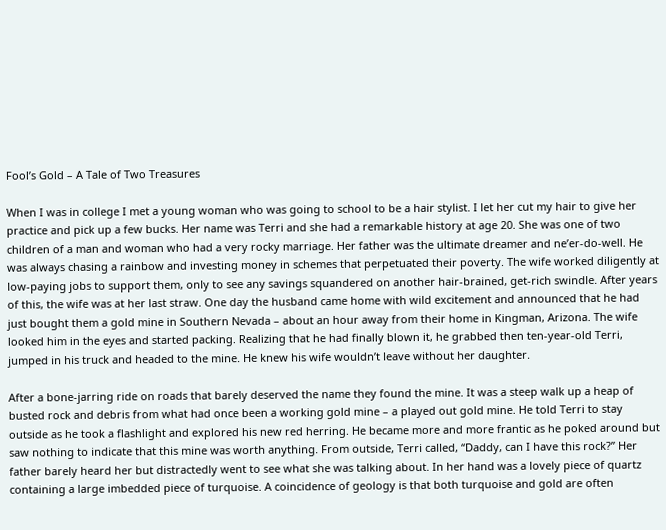Fool’s Gold – A Tale of Two Treasures

When I was in college I met a young woman who was going to school to be a hair stylist. I let her cut my hair to give her practice and pick up a few bucks. Her name was Terri and she had a remarkable history at age 20. She was one of two children of a man and woman who had a very rocky marriage. Her father was the ultimate dreamer and ne’er-do-well. He was always chasing a rainbow and investing money in schemes that perpetuated their poverty. The wife worked diligently at low-paying jobs to support them, only to see any savings squandered on another hair-brained, get-rich swindle. After years of this, the wife was at her last straw. One day the husband came home with wild excitement and announced that he had just bought them a gold mine in Southern Nevada – about an hour away from their home in Kingman, Arizona. The wife looked him in the eyes and started packing. Realizing that he had finally blown it, he grabbed then ten-year-old Terri, jumped in his truck and headed to the mine. He knew his wife wouldn’t leave without her daughter.

After a bone-jarring ride on roads that barely deserved the name they found the mine. It was a steep walk up a heap of busted rock and debris from what had once been a working gold mine – a played out gold mine. He told Terri to stay outside as he took a flashlight and explored his new red herring. He became more and more frantic as he poked around but saw nothing to indicate that this mine was worth anything. From outside, Terri called, “Daddy, can I have this rock?” Her father barely heard her but distractedly went to see what she was talking about. In her hand was a lovely piece of quartz containing a large imbedded piece of turquoise. A coincidence of geology is that both turquoise and gold are often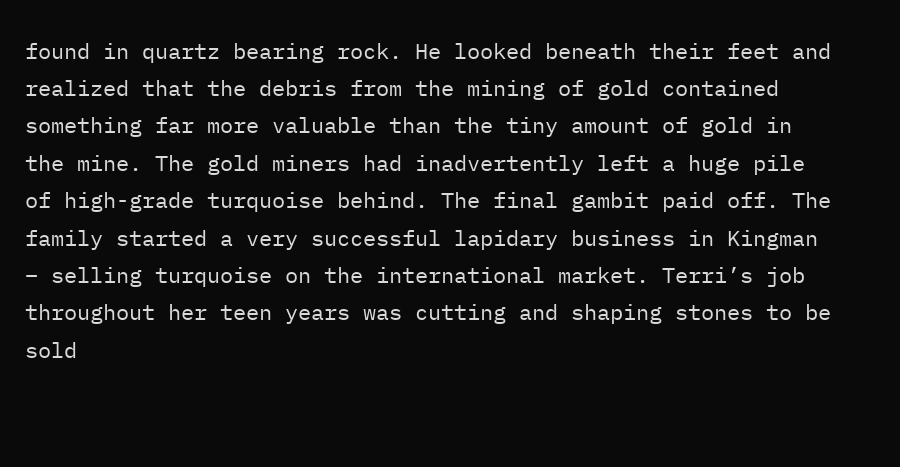found in quartz bearing rock. He looked beneath their feet and realized that the debris from the mining of gold contained something far more valuable than the tiny amount of gold in the mine. The gold miners had inadvertently left a huge pile of high-grade turquoise behind. The final gambit paid off. The family started a very successful lapidary business in Kingman – selling turquoise on the international market. Terri’s job throughout her teen years was cutting and shaping stones to be sold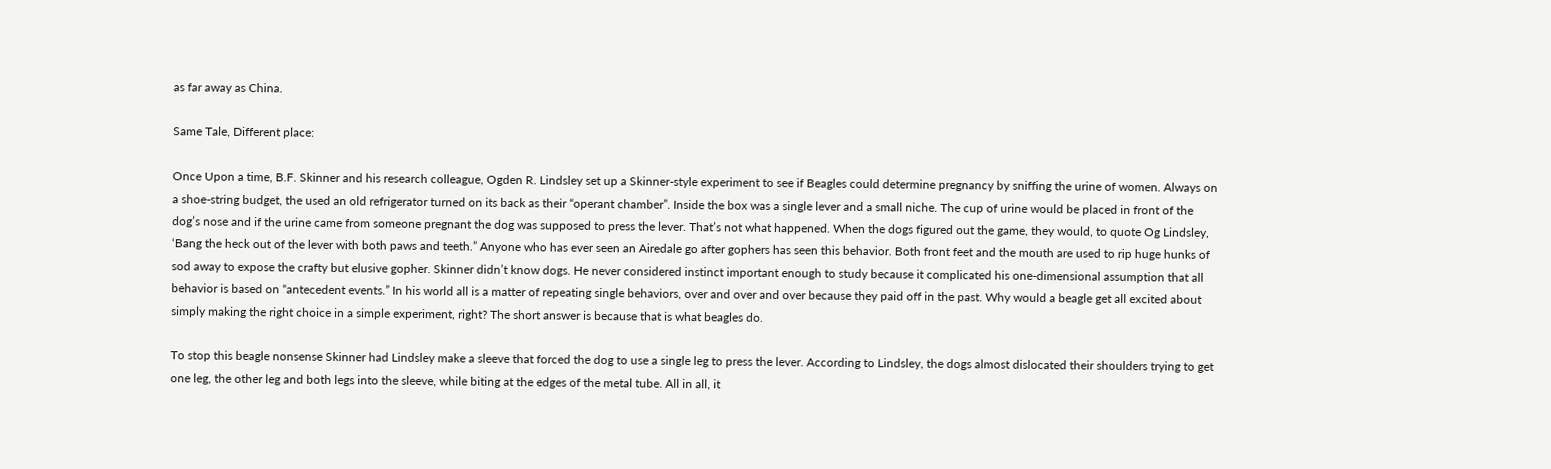as far away as China.

Same Tale, Different place:

Once Upon a time, B.F. Skinner and his research colleague, Ogden R. Lindsley set up a Skinner-style experiment to see if Beagles could determine pregnancy by sniffing the urine of women. Always on a shoe-string budget, the used an old refrigerator turned on its back as their “operant chamber”. Inside the box was a single lever and a small niche. The cup of urine would be placed in front of the dog’s nose and if the urine came from someone pregnant the dog was supposed to press the lever. That’s not what happened. When the dogs figured out the game, they would, to quote Og Lindsley, ‘Bang the heck out of the lever with both paws and teeth.” Anyone who has ever seen an Airedale go after gophers has seen this behavior. Both front feet and the mouth are used to rip huge hunks of sod away to expose the crafty but elusive gopher. Skinner didn’t know dogs. He never considered instinct important enough to study because it complicated his one-dimensional assumption that all behavior is based on “antecedent events.” In his world all is a matter of repeating single behaviors, over and over and over because they paid off in the past. Why would a beagle get all excited about simply making the right choice in a simple experiment, right? The short answer is because that is what beagles do.

To stop this beagle nonsense Skinner had Lindsley make a sleeve that forced the dog to use a single leg to press the lever. According to Lindsley, the dogs almost dislocated their shoulders trying to get one leg, the other leg and both legs into the sleeve, while biting at the edges of the metal tube. All in all, it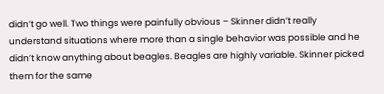didn’t go well. Two things were painfully obvious – Skinner didn’t really understand situations where more than a single behavior was possible and he didn’t know anything about beagles. Beagles are highly variable. Skinner picked them for the same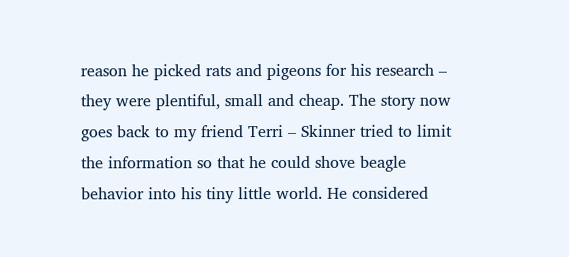reason he picked rats and pigeons for his research – they were plentiful, small and cheap. The story now goes back to my friend Terri – Skinner tried to limit the information so that he could shove beagle behavior into his tiny little world. He considered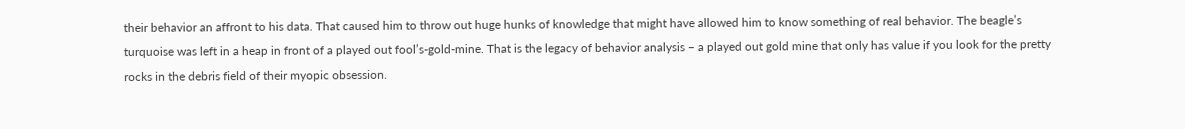their behavior an affront to his data. That caused him to throw out huge hunks of knowledge that might have allowed him to know something of real behavior. The beagle’s turquoise was left in a heap in front of a played out fool’s-gold-mine. That is the legacy of behavior analysis – a played out gold mine that only has value if you look for the pretty rocks in the debris field of their myopic obsession.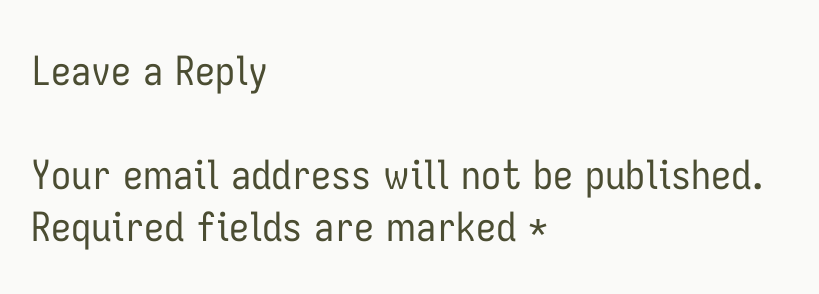Leave a Reply

Your email address will not be published. Required fields are marked *